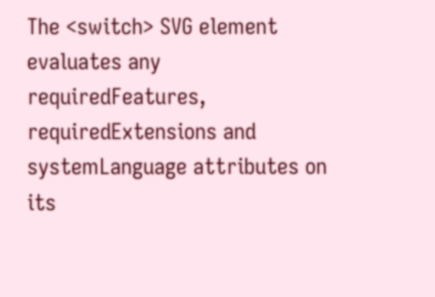The <switch> SVG element evaluates any requiredFeatures, requiredExtensions and systemLanguage attributes on its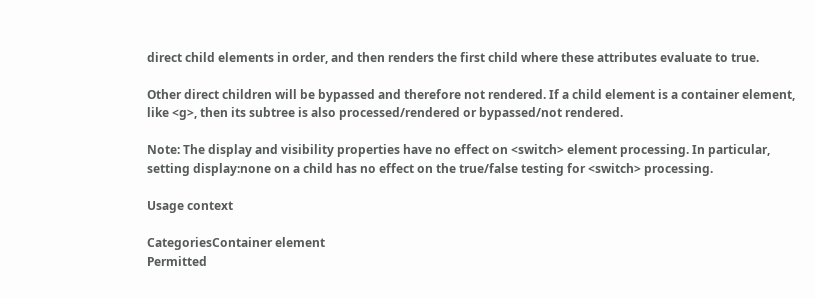direct child elements in order, and then renders the first child where these attributes evaluate to true.

Other direct children will be bypassed and therefore not rendered. If a child element is a container element, like <g>, then its subtree is also processed/rendered or bypassed/not rendered.

Note: The display and visibility properties have no effect on <switch> element processing. In particular, setting display:none on a child has no effect on the true/false testing for <switch> processing.

Usage context

CategoriesContainer element
Permitted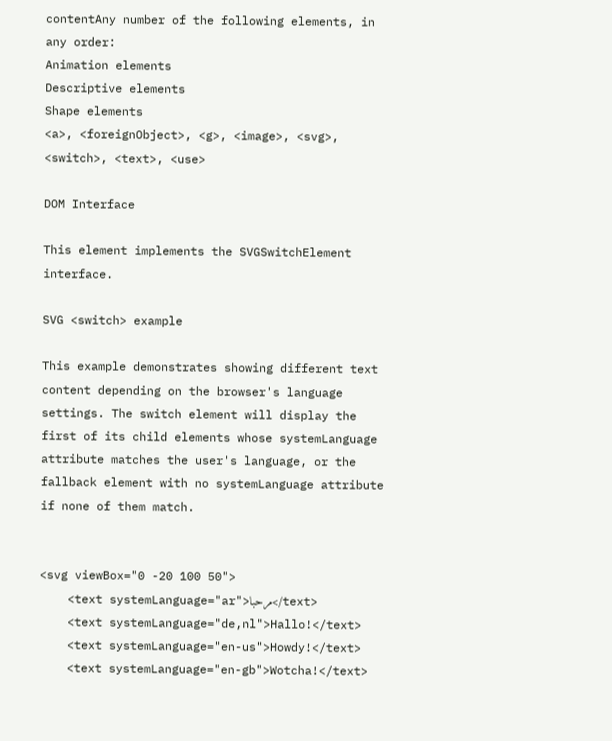contentAny number of the following elements, in any order:
Animation elements
Descriptive elements
Shape elements
<a>, <foreignObject>, <g>, <image>, <svg>, <switch>, <text>, <use>

DOM Interface

This element implements the SVGSwitchElement interface.

SVG <switch> example

This example demonstrates showing different text content depending on the browser's language settings. The switch element will display the first of its child elements whose systemLanguage attribute matches the user's language, or the fallback element with no systemLanguage attribute if none of them match.


<svg viewBox="0 -20 100 50">
    <text systemLanguage="ar">مرحبا</text>
    <text systemLanguage="de,nl">Hallo!</text>
    <text systemLanguage="en-us">Howdy!</text>
    <text systemLanguage="en-gb">Wotcha!</text>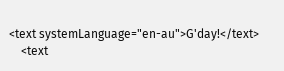<text systemLanguage="en-au">G'day!</text>
    <text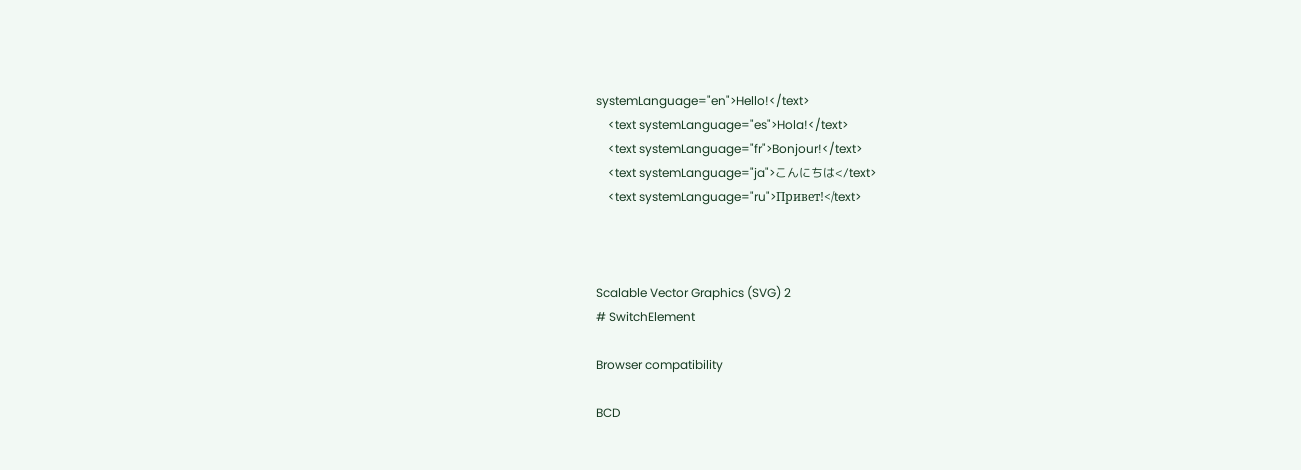systemLanguage="en">Hello!</text>
    <text systemLanguage="es">Hola!</text>
    <text systemLanguage="fr">Bonjour!</text>
    <text systemLanguage="ja">こんにちは</text>
    <text systemLanguage="ru">Привет!</text>



Scalable Vector Graphics (SVG) 2
# SwitchElement

Browser compatibility

BCD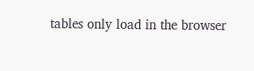tables only load in the browser